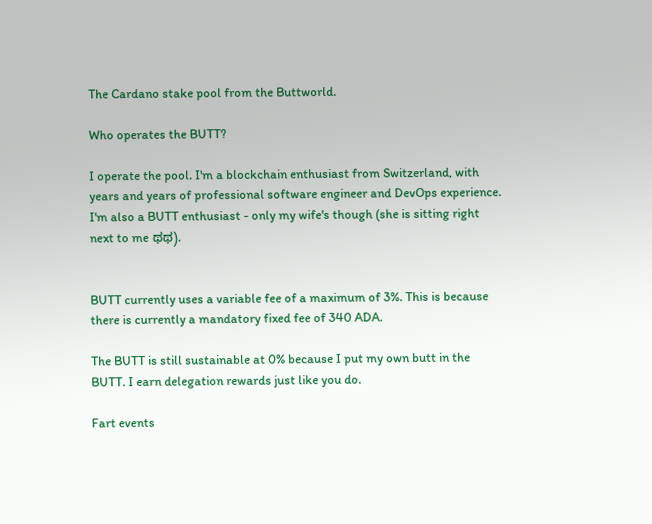The Cardano stake pool from the Buttworld.

Who operates the BUTT?

I operate the pool. I'm a blockchain enthusiast from Switzerland, with years and years of professional software engineer and DevOps experience. I'm also a BUTT enthusiast - only my wife's though (she is sitting right next to me ಥಥ).


BUTT currently uses a variable fee of a maximum of 3%. This is because there is currently a mandatory fixed fee of 340 ADA.

The BUTT is still sustainable at 0% because I put my own butt in the BUTT. I earn delegation rewards just like you do.

Fart events